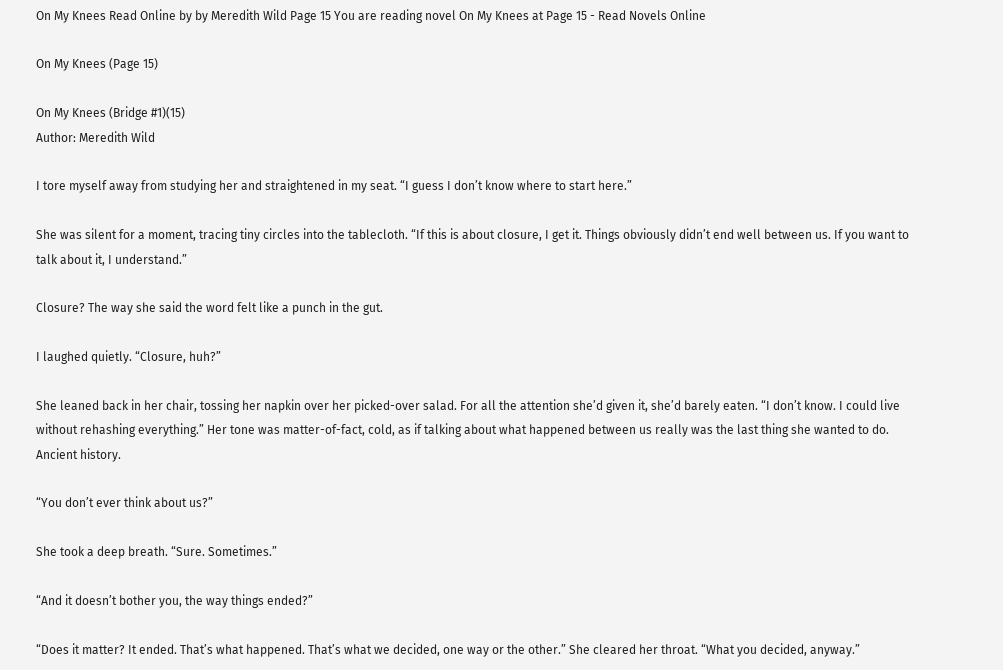On My Knees Read Online by by Meredith Wild Page 15 You are reading novel On My Knees at Page 15 - Read Novels Online

On My Knees (Page 15)

On My Knees (Bridge #1)(15)
Author: Meredith Wild

I tore myself away from studying her and straightened in my seat. “I guess I don’t know where to start here.”

She was silent for a moment, tracing tiny circles into the tablecloth. “If this is about closure, I get it. Things obviously didn’t end well between us. If you want to talk about it, I understand.”

Closure? The way she said the word felt like a punch in the gut.

I laughed quietly. “Closure, huh?”

She leaned back in her chair, tossing her napkin over her picked-over salad. For all the attention she’d given it, she’d barely eaten. “I don’t know. I could live without rehashing everything.” Her tone was matter-of-fact, cold, as if talking about what happened between us really was the last thing she wanted to do. Ancient history.

“You don’t ever think about us?”

She took a deep breath. “Sure. Sometimes.”

“And it doesn’t bother you, the way things ended?”

“Does it matter? It ended. That’s what happened. That’s what we decided, one way or the other.” She cleared her throat. “What you decided, anyway.”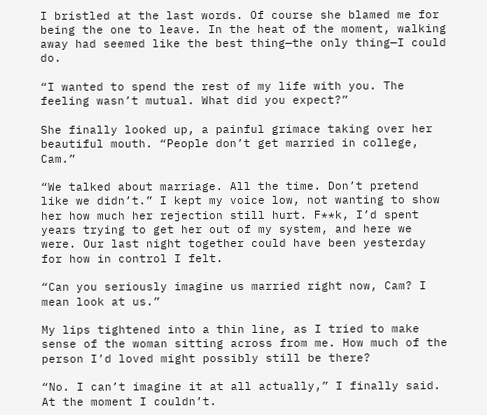I bristled at the last words. Of course she blamed me for being the one to leave. In the heat of the moment, walking away had seemed like the best thing—the only thing—I could do.

“I wanted to spend the rest of my life with you. The feeling wasn’t mutual. What did you expect?”

She finally looked up, a painful grimace taking over her beautiful mouth. “People don’t get married in college, Cam.”

“We talked about marriage. All the time. Don’t pretend like we didn’t.” I kept my voice low, not wanting to show her how much her rejection still hurt. F**k, I’d spent years trying to get her out of my system, and here we were. Our last night together could have been yesterday for how in control I felt.

“Can you seriously imagine us married right now, Cam? I mean look at us.”

My lips tightened into a thin line, as I tried to make sense of the woman sitting across from me. How much of the person I’d loved might possibly still be there?

“No. I can’t imagine it at all actually,” I finally said. At the moment I couldn’t.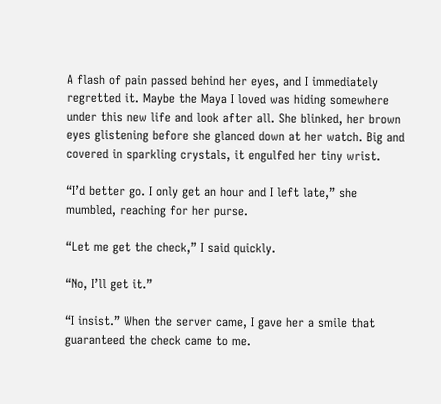A flash of pain passed behind her eyes, and I immediately regretted it. Maybe the Maya I loved was hiding somewhere under this new life and look after all. She blinked, her brown eyes glistening before she glanced down at her watch. Big and covered in sparkling crystals, it engulfed her tiny wrist.

“I’d better go. I only get an hour and I left late,” she mumbled, reaching for her purse.

“Let me get the check,” I said quickly.

“No, I’ll get it.”

“I insist.” When the server came, I gave her a smile that guaranteed the check came to me.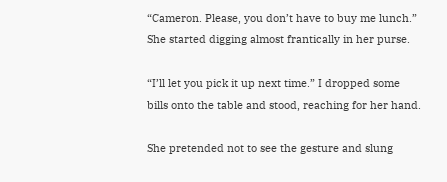“Cameron. Please, you don’t have to buy me lunch.” She started digging almost frantically in her purse.

“I’ll let you pick it up next time.” I dropped some bills onto the table and stood, reaching for her hand.

She pretended not to see the gesture and slung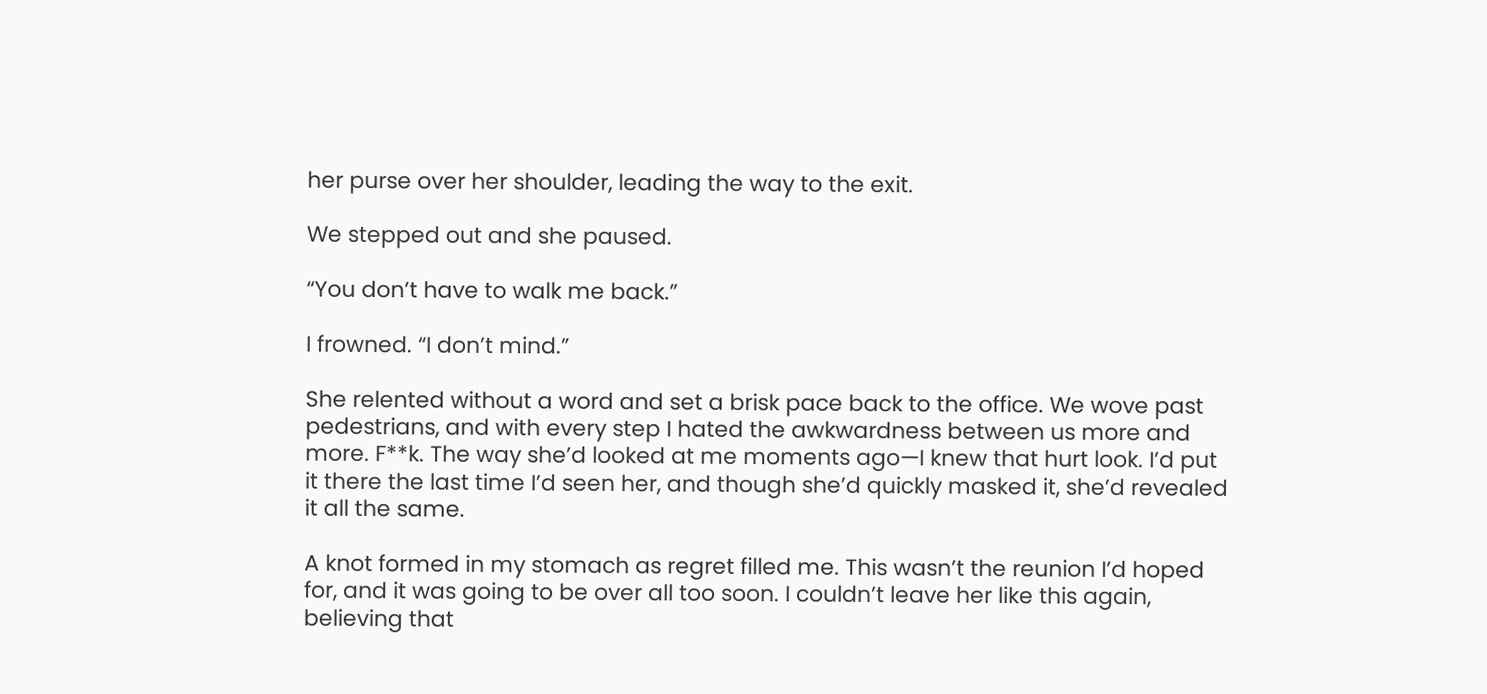her purse over her shoulder, leading the way to the exit.

We stepped out and she paused.

“You don’t have to walk me back.”

I frowned. “I don’t mind.”

She relented without a word and set a brisk pace back to the office. We wove past pedestrians, and with every step I hated the awkwardness between us more and more. F**k. The way she’d looked at me moments ago—I knew that hurt look. I’d put it there the last time I’d seen her, and though she’d quickly masked it, she’d revealed it all the same.

A knot formed in my stomach as regret filled me. This wasn’t the reunion I’d hoped for, and it was going to be over all too soon. I couldn’t leave her like this again, believing that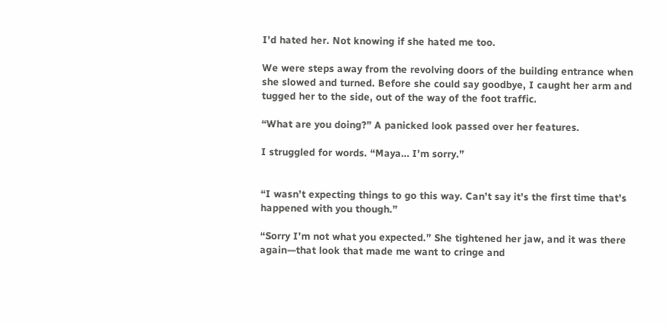I’d hated her. Not knowing if she hated me too.

We were steps away from the revolving doors of the building entrance when she slowed and turned. Before she could say goodbye, I caught her arm and tugged her to the side, out of the way of the foot traffic.

“What are you doing?” A panicked look passed over her features.

I struggled for words. “Maya… I’m sorry.”


“I wasn’t expecting things to go this way. Can’t say it’s the first time that’s happened with you though.”

“Sorry I’m not what you expected.” She tightened her jaw, and it was there again—that look that made me want to cringe and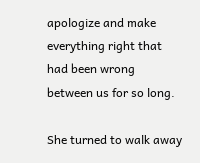apologize and make everything right that had been wrong between us for so long.

She turned to walk away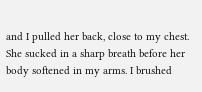and I pulled her back, close to my chest. She sucked in a sharp breath before her body softened in my arms. I brushed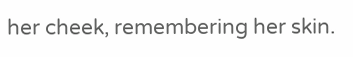her cheek, remembering her skin.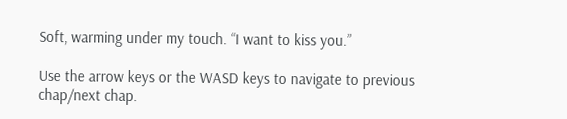Soft, warming under my touch. “I want to kiss you.”

Use the arrow keys or the WASD keys to navigate to previous chap/next chap.